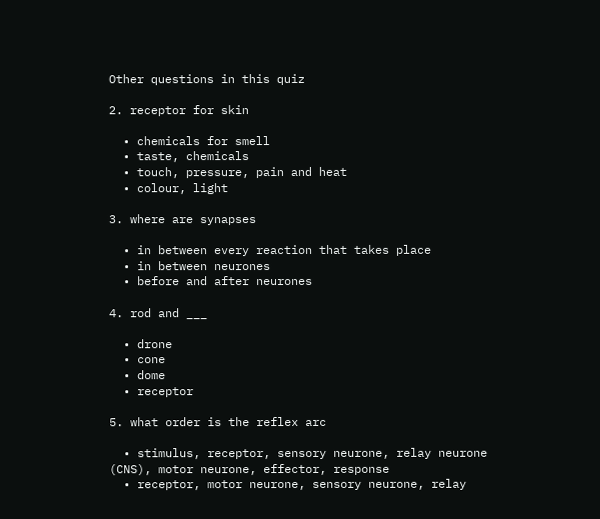Other questions in this quiz

2. receptor for skin

  • chemicals for smell
  • taste, chemicals
  • touch, pressure, pain and heat
  • colour, light

3. where are synapses

  • in between every reaction that takes place
  • in between neurones
  • before and after neurones

4. rod and ___

  • drone
  • cone
  • dome
  • receptor

5. what order is the reflex arc

  • stimulus, receptor, sensory neurone, relay neurone (CNS), motor neurone, effector, response
  • receptor, motor neurone, sensory neurone, relay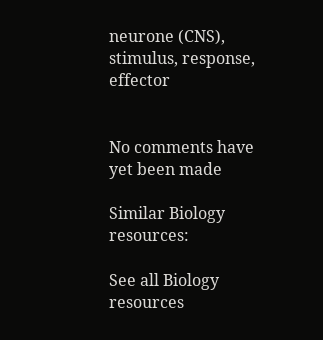neurone (CNS), stimulus, response, effector


No comments have yet been made

Similar Biology resources:

See all Biology resources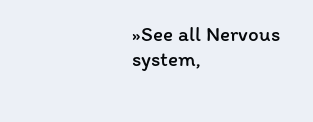»See all Nervous system,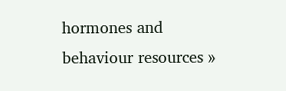hormones and behaviour resources »